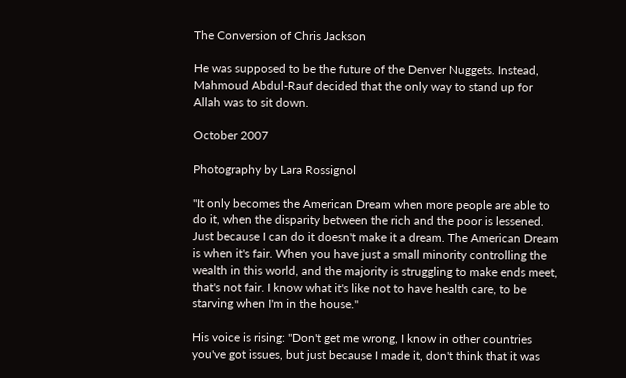The Conversion of Chris Jackson

He was supposed to be the future of the Denver Nuggets. Instead, Mahmoud Abdul-Rauf decided that the only way to stand up for Allah was to sit down.

October 2007

Photography by Lara Rossignol

"It only becomes the American Dream when more people are able to do it, when the disparity between the rich and the poor is lessened. Just because I can do it doesn't make it a dream. The American Dream is when it's fair. When you have just a small minority controlling the wealth in this world, and the majority is struggling to make ends meet, that's not fair. I know what it's like not to have health care, to be starving when I'm in the house."

His voice is rising: "Don't get me wrong, I know in other countries you've got issues, but just because I made it, don't think that it was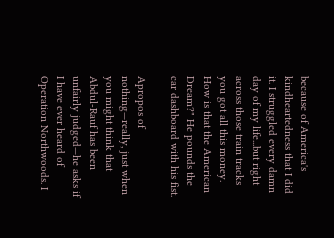because of America's kindheartedness that I did it. I struggled every damn day of my life...but right across those train tracks you got all this money. How is that the American Dream?" He pounds the car dashboard with his fist.

Apropos of nothing—really, just when you might think that Abdul-Rauf has been unfairly judged—he asks if I have ever heard of Operation Northwoods. I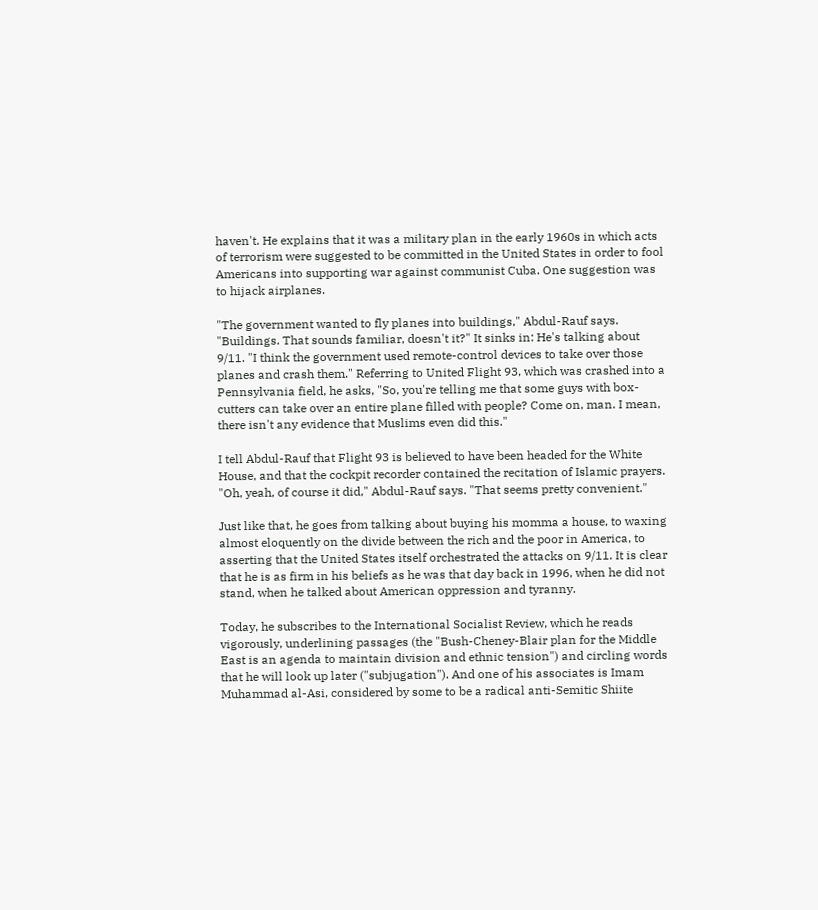haven't. He explains that it was a military plan in the early 1960s in which acts of terrorism were suggested to be committed in the United States in order to fool Americans into supporting war against communist Cuba. One suggestion was to hijack airplanes.

"The government wanted to fly planes into buildings," Abdul-Rauf says. "Buildings. That sounds familiar, doesn't it?" It sinks in: He's talking about 9/11. "I think the government used remote-control devices to take over those planes and crash them." Referring to United Flight 93, which was crashed into a Pennsylvania field, he asks, "So, you're telling me that some guys with box-cutters can take over an entire plane filled with people? Come on, man. I mean, there isn't any evidence that Muslims even did this."

I tell Abdul-Rauf that Flight 93 is believed to have been headed for the White House, and that the cockpit recorder contained the recitation of Islamic prayers. "Oh, yeah, of course it did," Abdul-Rauf says. "That seems pretty convenient."

Just like that, he goes from talking about buying his momma a house, to waxing almost eloquently on the divide between the rich and the poor in America, to asserting that the United States itself orchestrated the attacks on 9/11. It is clear that he is as firm in his beliefs as he was that day back in 1996, when he did not stand, when he talked about American oppression and tyranny.

Today, he subscribes to the International Socialist Review, which he reads vigorously, underlining passages (the "Bush-Cheney-Blair plan for the Middle East is an agenda to maintain division and ethnic tension") and circling words that he will look up later ("subjugation"). And one of his associates is Imam Muhammad al-Asi, considered by some to be a radical anti-Semitic Shiite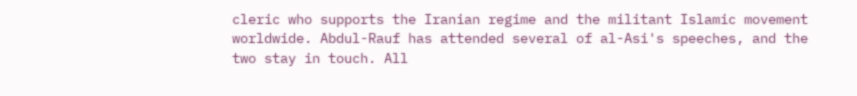cleric who supports the Iranian regime and the militant Islamic movement worldwide. Abdul-Rauf has attended several of al-Asi's speeches, and the two stay in touch. All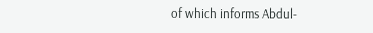of which informs Abdul-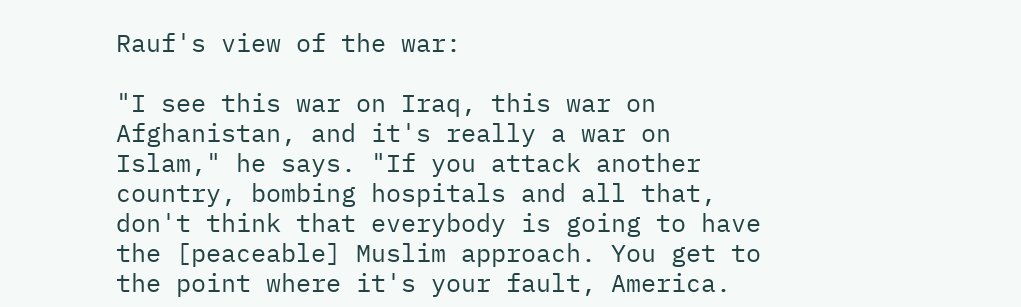Rauf's view of the war:

"I see this war on Iraq, this war on Afghanistan, and it's really a war on Islam," he says. "If you attack another country, bombing hospitals and all that, don't think that everybody is going to have the [peaceable] Muslim approach. You get to the point where it's your fault, America.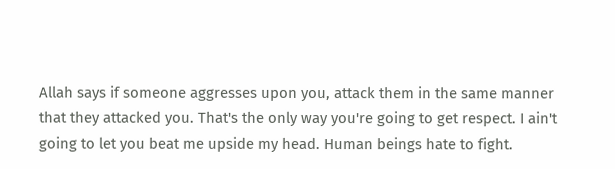Allah says if someone aggresses upon you, attack them in the same manner that they attacked you. That's the only way you're going to get respect. I ain't going to let you beat me upside my head. Human beings hate to fight.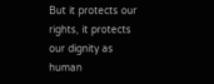But it protects our rights, it protects our dignity as human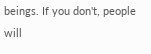beings. If you don't, people will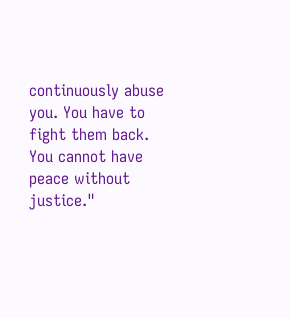continuously abuse you. You have to fight them back. You cannot have peace without justice."